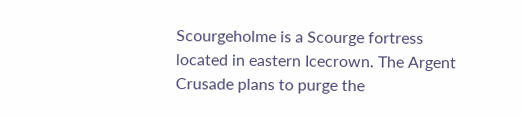Scourgeholme is a Scourge fortress located in eastern Icecrown. The Argent Crusade plans to purge the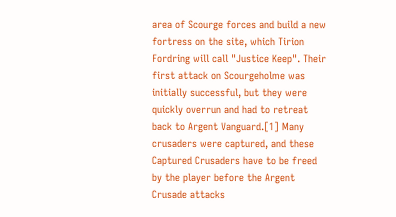area of Scourge forces and build a new fortress on the site, which Tirion Fordring will call "Justice Keep". Their first attack on Scourgeholme was initially successful, but they were quickly overrun and had to retreat back to Argent Vanguard.[1] Many crusaders were captured, and these Captured Crusaders have to be freed by the player before the Argent Crusade attacks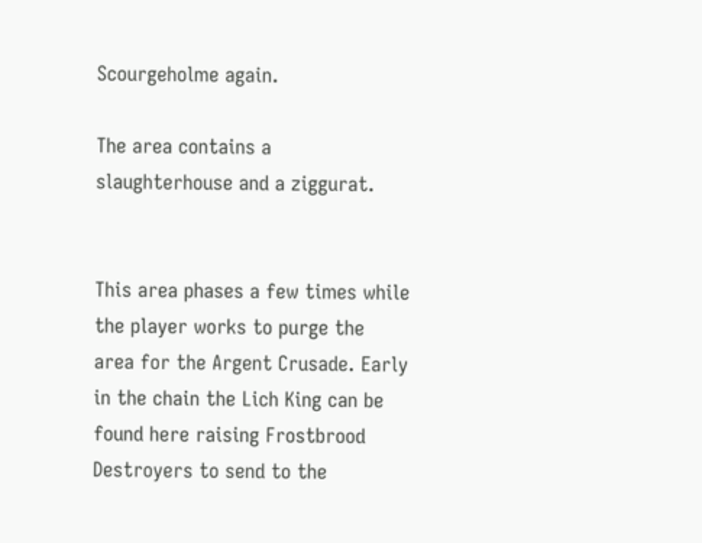Scourgeholme again.

The area contains a slaughterhouse and a ziggurat.


This area phases a few times while the player works to purge the area for the Argent Crusade. Early in the chain the Lich King can be found here raising Frostbrood Destroyers to send to the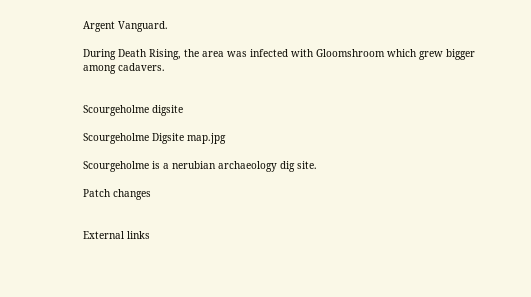Argent Vanguard.

During Death Rising, the area was infected with Gloomshroom which grew bigger among cadavers.


Scourgeholme digsite

Scourgeholme Digsite map.jpg

Scourgeholme is a nerubian archaeology dig site.

Patch changes


External links